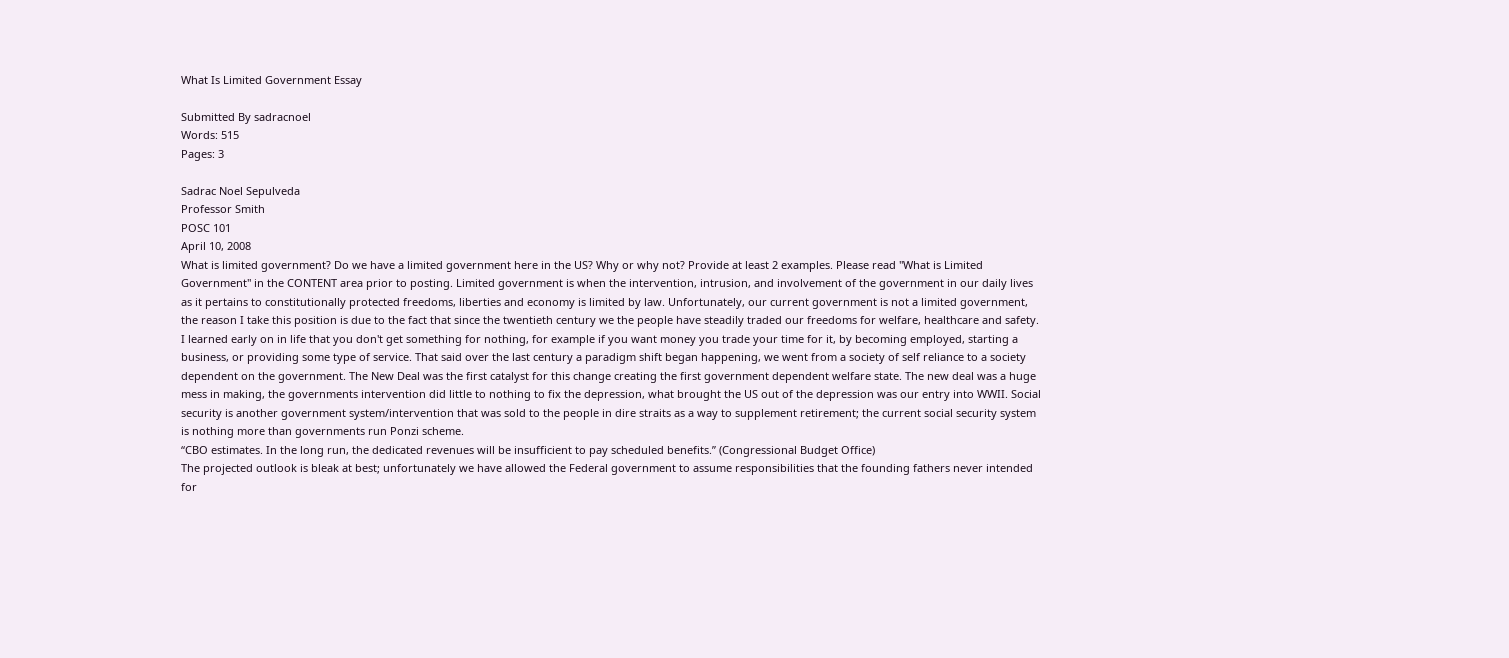What Is Limited Government Essay

Submitted By sadracnoel
Words: 515
Pages: 3

Sadrac Noel Sepulveda
Professor Smith
POSC 101
April 10, 2008
What is limited government? Do we have a limited government here in the US? Why or why not? Provide at least 2 examples. Please read "What is Limited Government" in the CONTENT area prior to posting. Limited government is when the intervention, intrusion, and involvement of the government in our daily lives as it pertains to constitutionally protected freedoms, liberties and economy is limited by law. Unfortunately, our current government is not a limited government, the reason I take this position is due to the fact that since the twentieth century we the people have steadily traded our freedoms for welfare, healthcare and safety. I learned early on in life that you don't get something for nothing, for example if you want money you trade your time for it, by becoming employed, starting a business, or providing some type of service. That said over the last century a paradigm shift began happening, we went from a society of self reliance to a society dependent on the government. The New Deal was the first catalyst for this change creating the first government dependent welfare state. The new deal was a huge mess in making, the governments intervention did little to nothing to fix the depression, what brought the US out of the depression was our entry into WWII. Social security is another government system/intervention that was sold to the people in dire straits as a way to supplement retirement; the current social security system is nothing more than governments run Ponzi scheme.
“CBO estimates. In the long run, the dedicated revenues will be insufficient to pay scheduled benefits.” (Congressional Budget Office)
The projected outlook is bleak at best; unfortunately we have allowed the Federal government to assume responsibilities that the founding fathers never intended for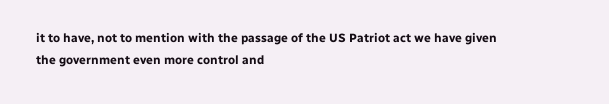it to have, not to mention with the passage of the US Patriot act we have given the government even more control and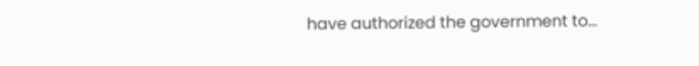have authorized the government to…